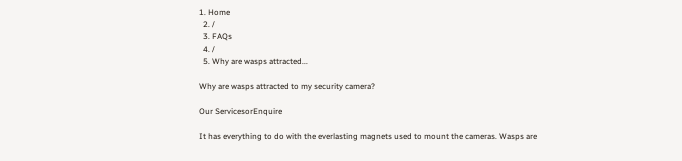1. Home
  2. /
  3. FAQs
  4. /
  5. Why are wasps attracted...

Why are wasps attracted to my security camera?

Our ServicesorEnquire

It has everything to do with the everlasting magnets used to mount the cameras. Wasps are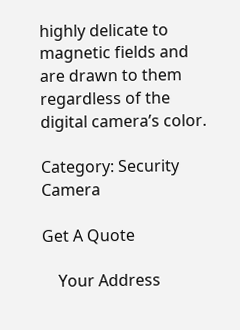highly delicate to magnetic fields and are drawn to them regardless of the digital camera’s color.

Category: Security Camera

Get A Quote

    Your Address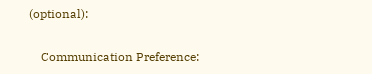(optional):

    Communication Preference: